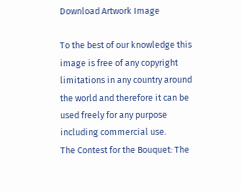Download Artwork Image

To the best of our knowledge this image is free of any copyright limitations in any country around the world and therefore it can be used freely for any purpose including commercial use.
The Contest for the Bouquet: The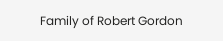Family of Robert Gordon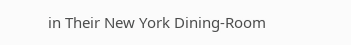in Their New York Dining-Room